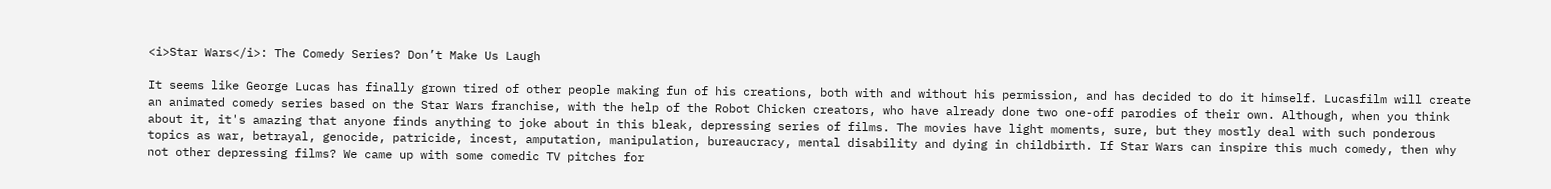<i>Star Wars</i>: The Comedy Series? Don’t Make Us Laugh

It seems like George Lucas has finally grown tired of other people making fun of his creations, both with and without his permission, and has decided to do it himself. Lucasfilm will create an animated comedy series based on the Star Wars franchise, with the help of the Robot Chicken creators, who have already done two one-off parodies of their own. Although, when you think about it, it's amazing that anyone finds anything to joke about in this bleak, depressing series of films. The movies have light moments, sure, but they mostly deal with such ponderous topics as war, betrayal, genocide, patricide, incest, amputation, manipulation, bureaucracy, mental disability and dying in childbirth. If Star Wars can inspire this much comedy, then why not other depressing films? We came up with some comedic TV pitches for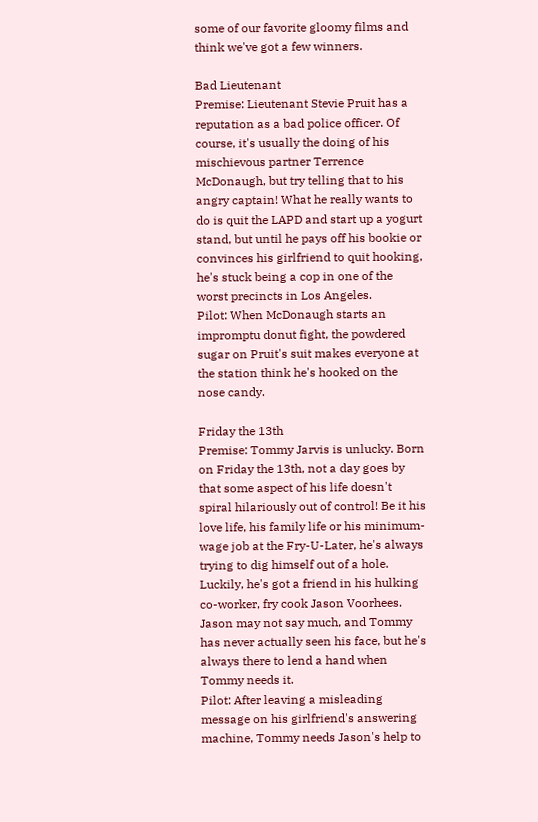some of our favorite gloomy films and think we've got a few winners.

Bad Lieutenant
Premise: Lieutenant Stevie Pruit has a reputation as a bad police officer. Of course, it's usually the doing of his mischievous partner Terrence McDonaugh, but try telling that to his angry captain! What he really wants to do is quit the LAPD and start up a yogurt stand, but until he pays off his bookie or convinces his girlfriend to quit hooking, he's stuck being a cop in one of the worst precincts in Los Angeles.
Pilot: When McDonaugh starts an impromptu donut fight, the powdered sugar on Pruit's suit makes everyone at the station think he's hooked on the nose candy.

Friday the 13th
Premise: Tommy Jarvis is unlucky. Born on Friday the 13th, not a day goes by that some aspect of his life doesn't spiral hilariously out of control! Be it his love life, his family life or his minimum-wage job at the Fry-U-Later, he's always trying to dig himself out of a hole. Luckily, he's got a friend in his hulking co-worker, fry cook Jason Voorhees. Jason may not say much, and Tommy has never actually seen his face, but he's always there to lend a hand when Tommy needs it.
Pilot: After leaving a misleading message on his girlfriend's answering machine, Tommy needs Jason's help to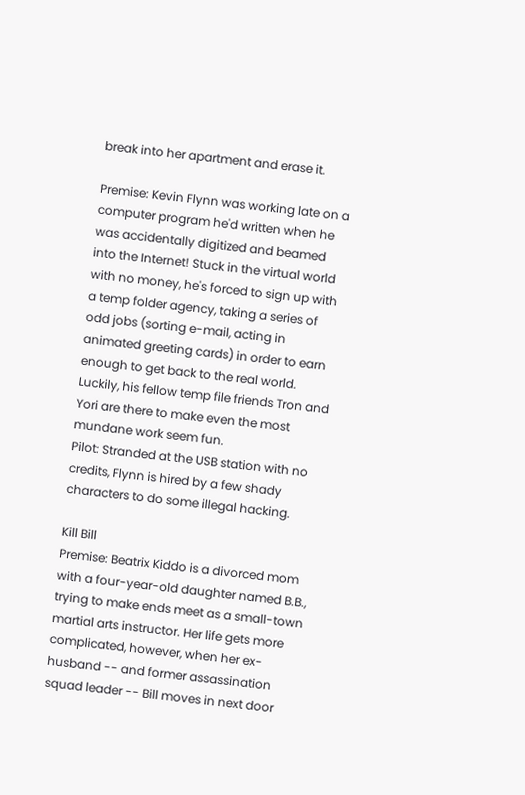break into her apartment and erase it.

Premise: Kevin Flynn was working late on a computer program he'd written when he was accidentally digitized and beamed into the Internet! Stuck in the virtual world with no money, he's forced to sign up with a temp folder agency, taking a series of odd jobs (sorting e-mail, acting in animated greeting cards) in order to earn enough to get back to the real world. Luckily, his fellow temp file friends Tron and Yori are there to make even the most mundane work seem fun.
Pilot: Stranded at the USB station with no credits, Flynn is hired by a few shady characters to do some illegal hacking.

Kill Bill
Premise: Beatrix Kiddo is a divorced mom with a four-year-old daughter named B.B., trying to make ends meet as a small-town martial arts instructor. Her life gets more complicated, however, when her ex-husband -- and former assassination squad leader -- Bill moves in next door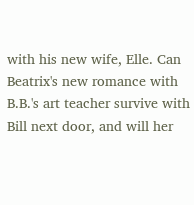with his new wife, Elle. Can Beatrix's new romance with B.B.'s art teacher survive with Bill next door, and will her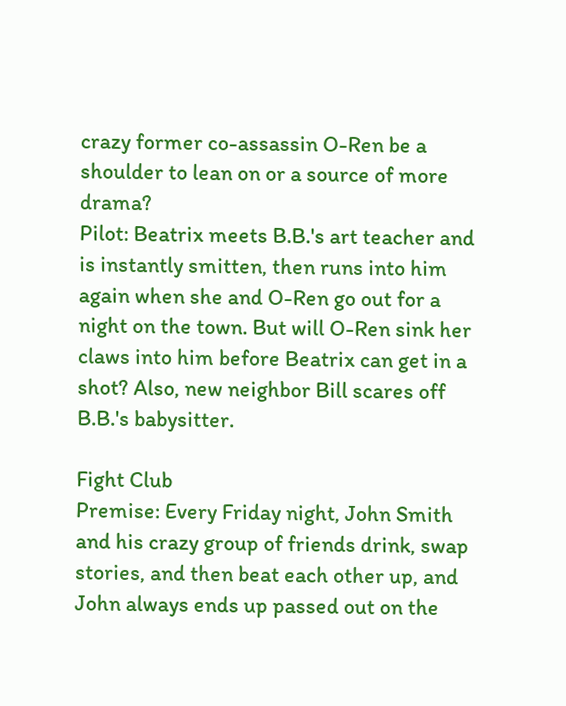crazy former co-assassin O-Ren be a shoulder to lean on or a source of more drama?
Pilot: Beatrix meets B.B.'s art teacher and is instantly smitten, then runs into him again when she and O-Ren go out for a night on the town. But will O-Ren sink her claws into him before Beatrix can get in a shot? Also, new neighbor Bill scares off B.B.'s babysitter.

Fight Club
Premise: Every Friday night, John Smith and his crazy group of friends drink, swap stories, and then beat each other up, and John always ends up passed out on the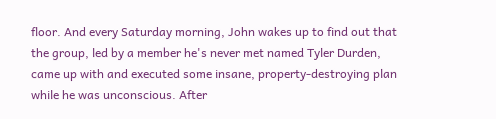floor. And every Saturday morning, John wakes up to find out that the group, led by a member he's never met named Tyler Durden, came up with and executed some insane, property-destroying plan while he was unconscious. After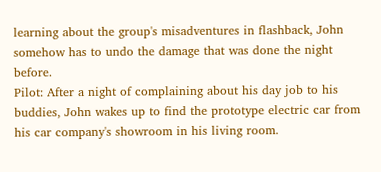learning about the group's misadventures in flashback, John somehow has to undo the damage that was done the night before.
Pilot: After a night of complaining about his day job to his buddies, John wakes up to find the prototype electric car from his car company's showroom in his living room.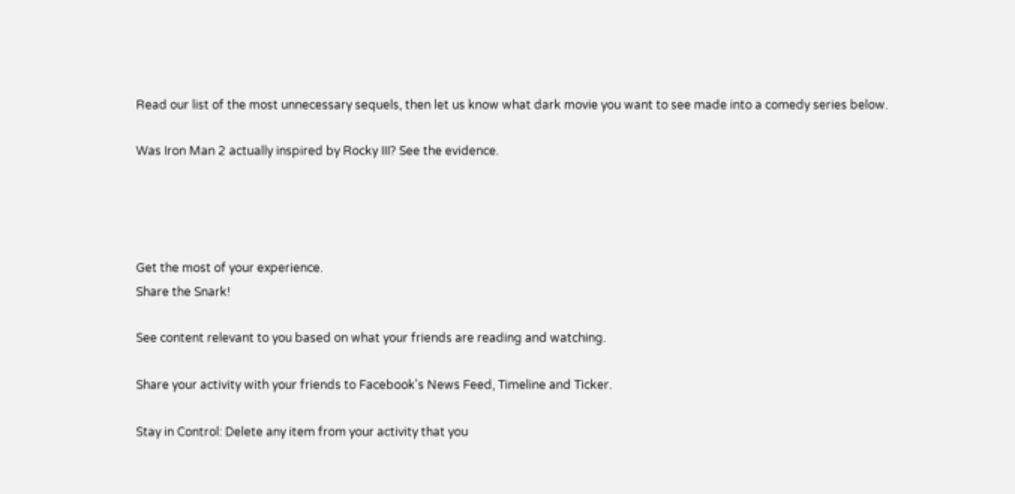Read our list of the most unnecessary sequels, then let us know what dark movie you want to see made into a comedy series below.

Was Iron Man 2 actually inspired by Rocky III? See the evidence.




Get the most of your experience.
Share the Snark!

See content relevant to you based on what your friends are reading and watching.

Share your activity with your friends to Facebook's News Feed, Timeline and Ticker.

Stay in Control: Delete any item from your activity that you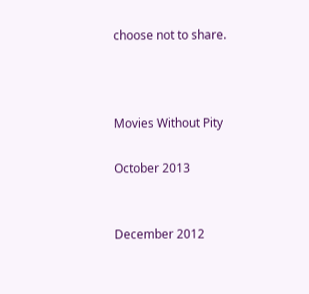choose not to share.



Movies Without Pity

October 2013


December 2012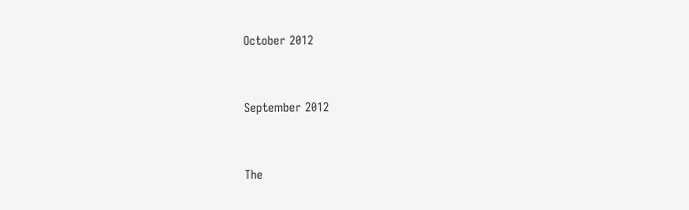October 2012


September 2012


The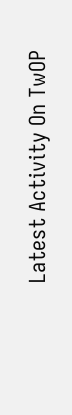Latest Activity On TwOP